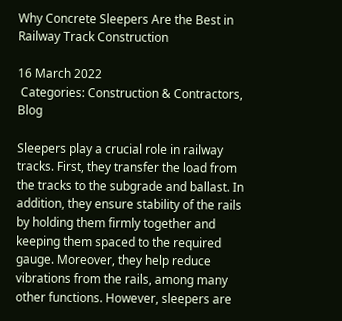Why Concrete Sleepers Are the Best in Railway Track Construction

16 March 2022
 Categories: Construction & Contractors, Blog

Sleepers play a crucial role in railway tracks. First, they transfer the load from the tracks to the subgrade and ballast. In addition, they ensure stability of the rails by holding them firmly together and keeping them spaced to the required gauge. Moreover, they help reduce vibrations from the rails, among many other functions. However, sleepers are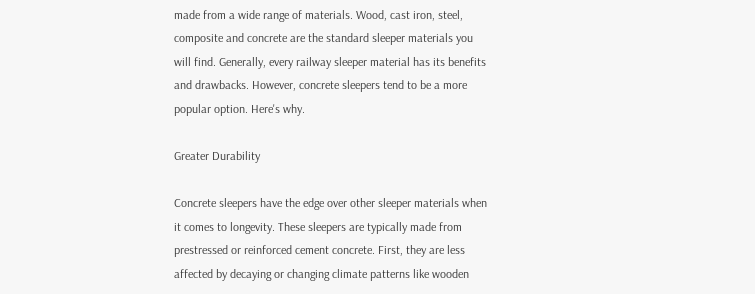made from a wide range of materials. Wood, cast iron, steel, composite and concrete are the standard sleeper materials you will find. Generally, every railway sleeper material has its benefits and drawbacks. However, concrete sleepers tend to be a more popular option. Here's why.

Greater Durability

Concrete sleepers have the edge over other sleeper materials when it comes to longevity. These sleepers are typically made from prestressed or reinforced cement concrete. First, they are less affected by decaying or changing climate patterns like wooden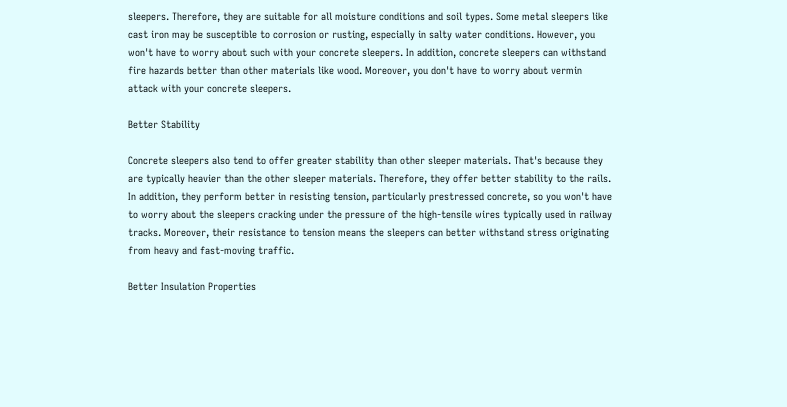sleepers. Therefore, they are suitable for all moisture conditions and soil types. Some metal sleepers like cast iron may be susceptible to corrosion or rusting, especially in salty water conditions. However, you won't have to worry about such with your concrete sleepers. In addition, concrete sleepers can withstand fire hazards better than other materials like wood. Moreover, you don't have to worry about vermin attack with your concrete sleepers.

Better Stability

Concrete sleepers also tend to offer greater stability than other sleeper materials. That's because they are typically heavier than the other sleeper materials. Therefore, they offer better stability to the rails. In addition, they perform better in resisting tension, particularly prestressed concrete, so you won't have to worry about the sleepers cracking under the pressure of the high-tensile wires typically used in railway tracks. Moreover, their resistance to tension means the sleepers can better withstand stress originating from heavy and fast-moving traffic.

Better Insulation Properties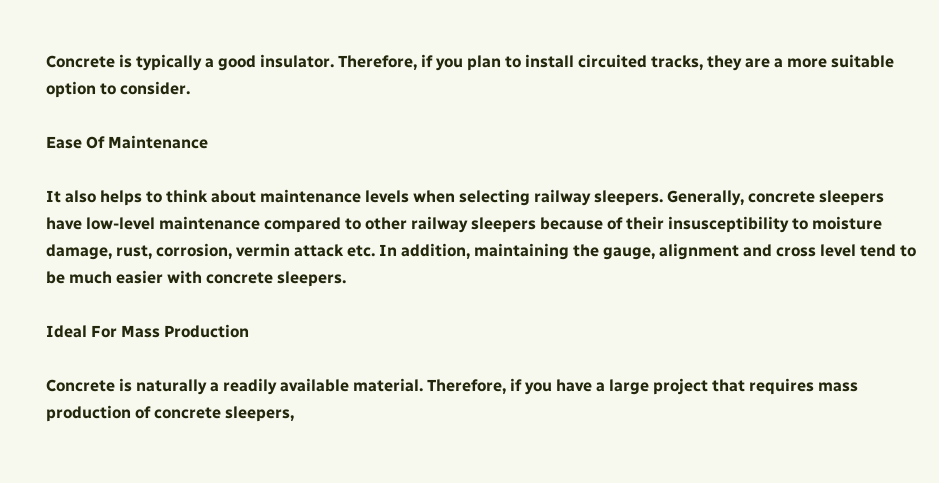Concrete is typically a good insulator. Therefore, if you plan to install circuited tracks, they are a more suitable option to consider.

Ease Of Maintenance

It also helps to think about maintenance levels when selecting railway sleepers. Generally, concrete sleepers have low-level maintenance compared to other railway sleepers because of their insusceptibility to moisture damage, rust, corrosion, vermin attack etc. In addition, maintaining the gauge, alignment and cross level tend to be much easier with concrete sleepers.

Ideal For Mass Production

Concrete is naturally a readily available material. Therefore, if you have a large project that requires mass production of concrete sleepers,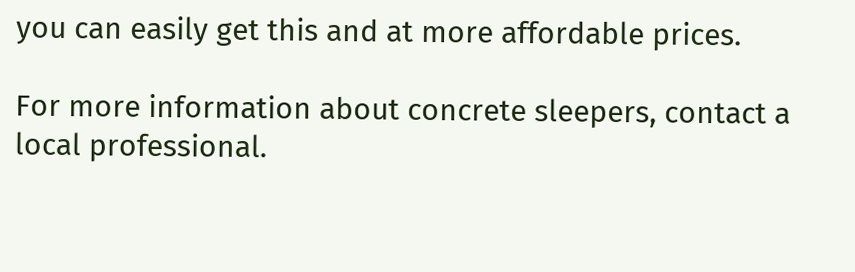you can easily get this and at more affordable prices.

For more information about concrete sleepers, contact a local professional.